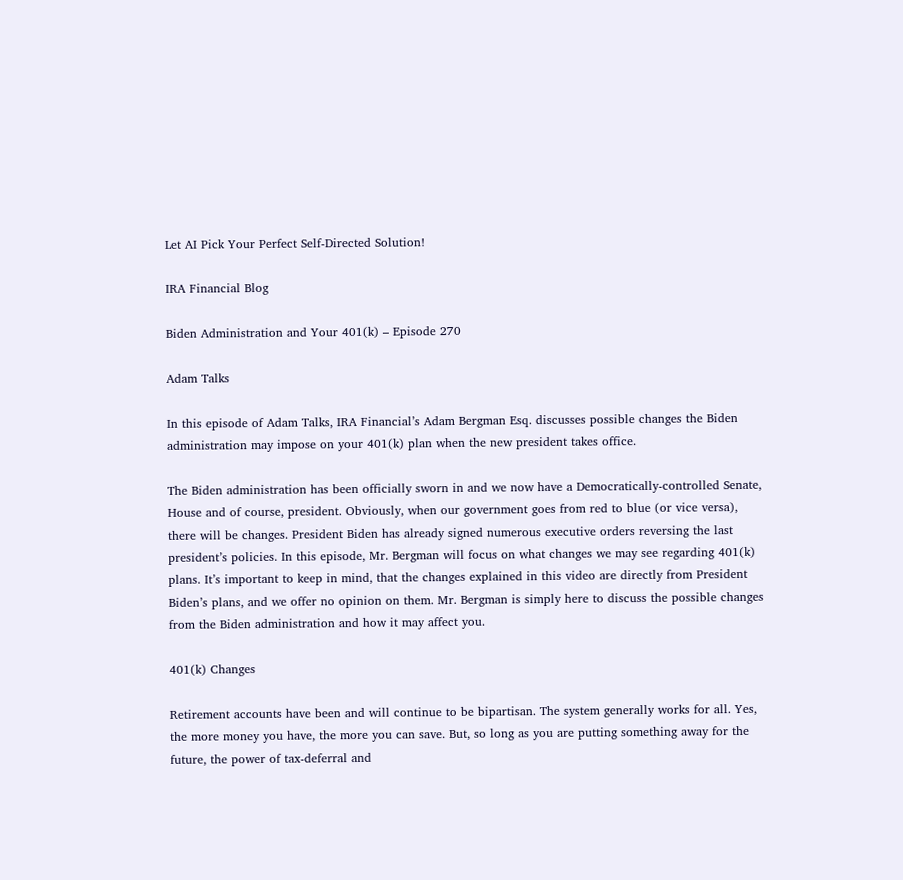Let AI Pick Your Perfect Self-Directed Solution!

IRA Financial Blog

Biden Administration and Your 401(k) – Episode 270

Adam Talks

In this episode of Adam Talks, IRA Financial’s Adam Bergman Esq. discusses possible changes the Biden administration may impose on your 401(k) plan when the new president takes office.

The Biden administration has been officially sworn in and we now have a Democratically-controlled Senate, House and of course, president. Obviously, when our government goes from red to blue (or vice versa), there will be changes. President Biden has already signed numerous executive orders reversing the last president’s policies. In this episode, Mr. Bergman will focus on what changes we may see regarding 401(k) plans. It’s important to keep in mind, that the changes explained in this video are directly from President Biden’s plans, and we offer no opinion on them. Mr. Bergman is simply here to discuss the possible changes from the Biden administration and how it may affect you.

401(k) Changes

Retirement accounts have been and will continue to be bipartisan. The system generally works for all. Yes, the more money you have, the more you can save. But, so long as you are putting something away for the future, the power of tax-deferral and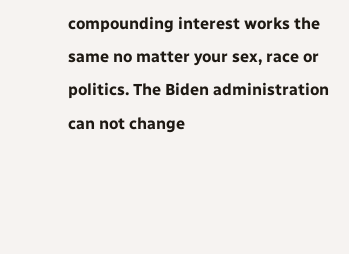compounding interest works the same no matter your sex, race or politics. The Biden administration can not change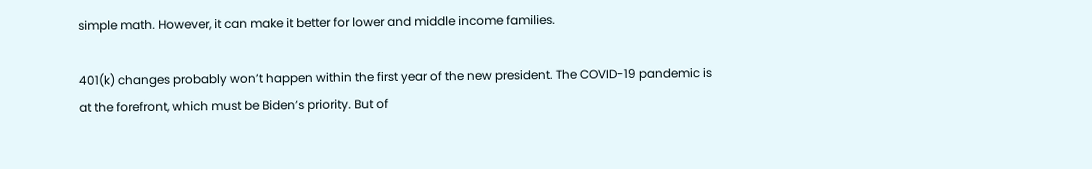simple math. However, it can make it better for lower and middle income families.

401(k) changes probably won’t happen within the first year of the new president. The COVID-19 pandemic is at the forefront, which must be Biden’s priority. But of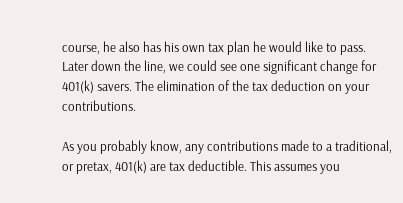course, he also has his own tax plan he would like to pass. Later down the line, we could see one significant change for 401(k) savers. The elimination of the tax deduction on your contributions.

As you probably know, any contributions made to a traditional, or pretax, 401(k) are tax deductible. This assumes you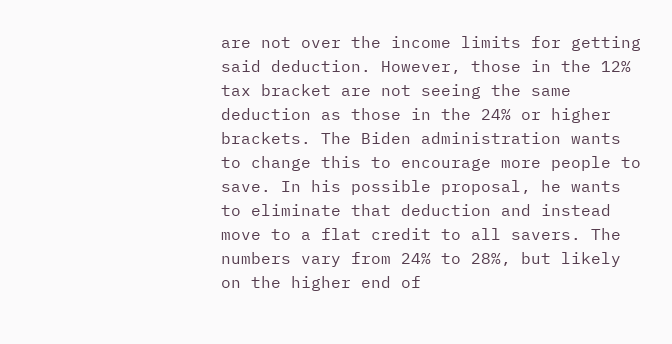are not over the income limits for getting said deduction. However, those in the 12% tax bracket are not seeing the same deduction as those in the 24% or higher brackets. The Biden administration wants to change this to encourage more people to save. In his possible proposal, he wants to eliminate that deduction and instead move to a flat credit to all savers. The numbers vary from 24% to 28%, but likely on the higher end of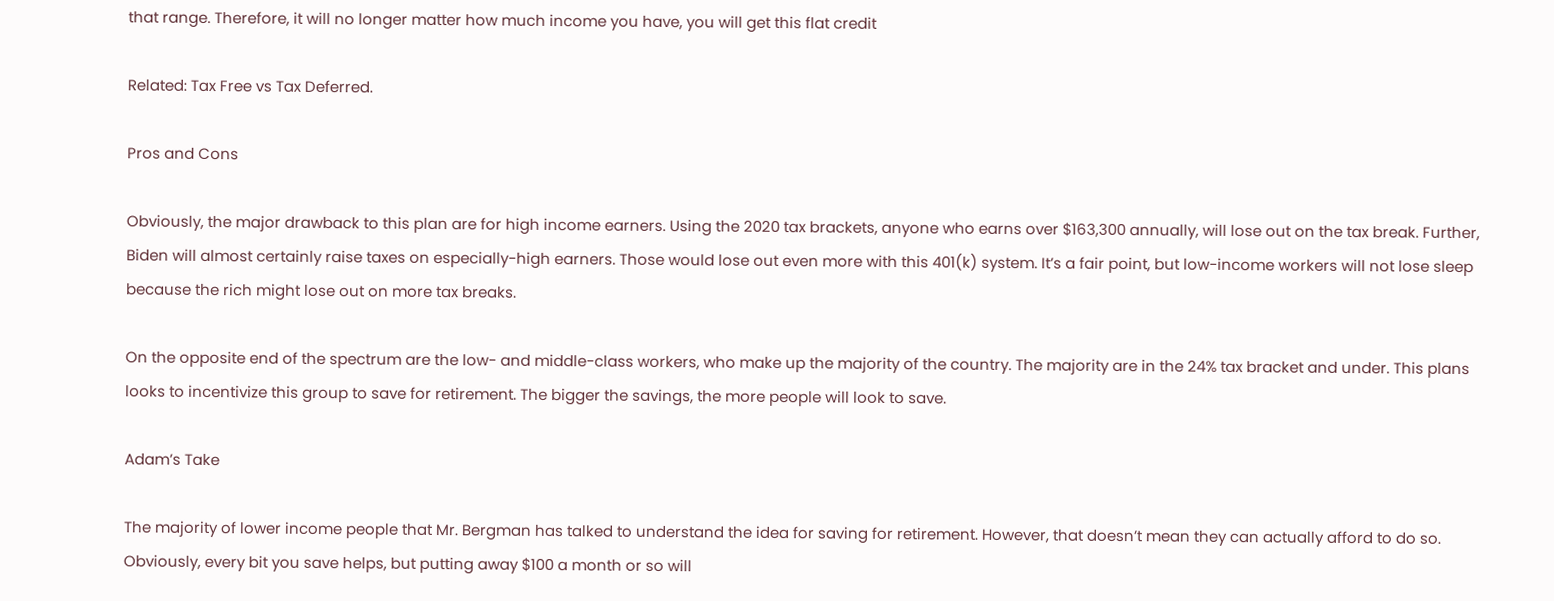that range. Therefore, it will no longer matter how much income you have, you will get this flat credit

Related: Tax Free vs Tax Deferred.

Pros and Cons

Obviously, the major drawback to this plan are for high income earners. Using the 2020 tax brackets, anyone who earns over $163,300 annually, will lose out on the tax break. Further, Biden will almost certainly raise taxes on especially-high earners. Those would lose out even more with this 401(k) system. It’s a fair point, but low-income workers will not lose sleep because the rich might lose out on more tax breaks.

On the opposite end of the spectrum are the low- and middle-class workers, who make up the majority of the country. The majority are in the 24% tax bracket and under. This plans looks to incentivize this group to save for retirement. The bigger the savings, the more people will look to save.

Adam’s Take

The majority of lower income people that Mr. Bergman has talked to understand the idea for saving for retirement. However, that doesn’t mean they can actually afford to do so. Obviously, every bit you save helps, but putting away $100 a month or so will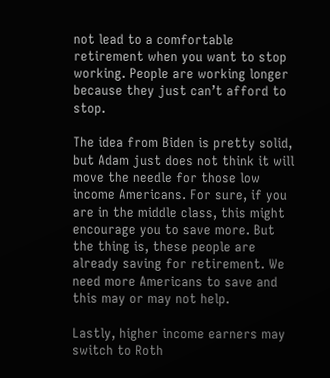not lead to a comfortable retirement when you want to stop working. People are working longer because they just can’t afford to stop.

The idea from Biden is pretty solid, but Adam just does not think it will move the needle for those low income Americans. For sure, if you are in the middle class, this might encourage you to save more. But the thing is, these people are already saving for retirement. We need more Americans to save and this may or may not help.

Lastly, higher income earners may switch to Roth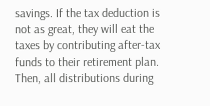savings. If the tax deduction is not as great, they will eat the taxes by contributing after-tax funds to their retirement plan. Then, all distributions during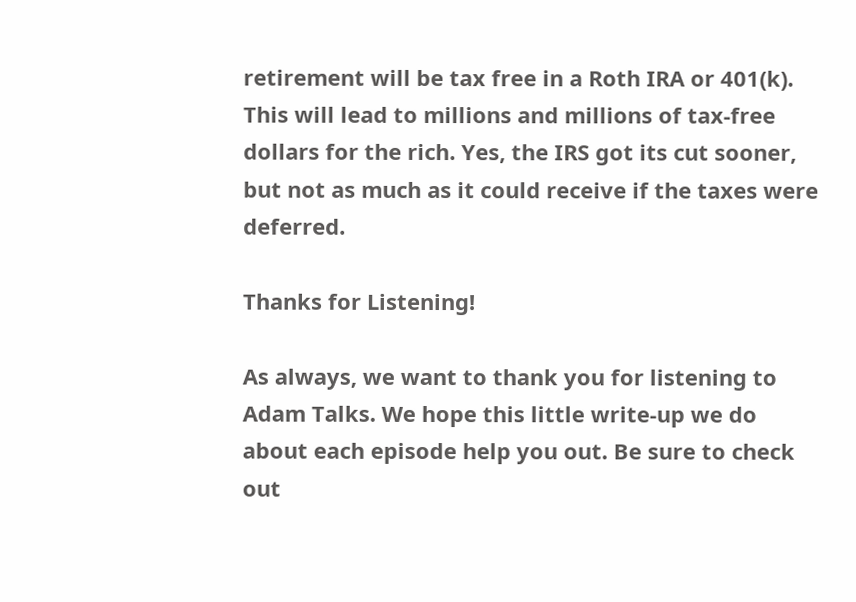retirement will be tax free in a Roth IRA or 401(k). This will lead to millions and millions of tax-free dollars for the rich. Yes, the IRS got its cut sooner, but not as much as it could receive if the taxes were deferred.

Thanks for Listening!

As always, we want to thank you for listening to Adam Talks. We hope this little write-up we do about each episode help you out. Be sure to check out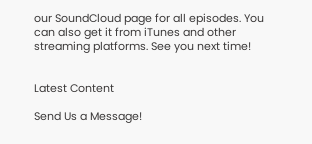our SoundCloud page for all episodes. You can also get it from iTunes and other streaming platforms. See you next time!


Latest Content

Send Us a Message!